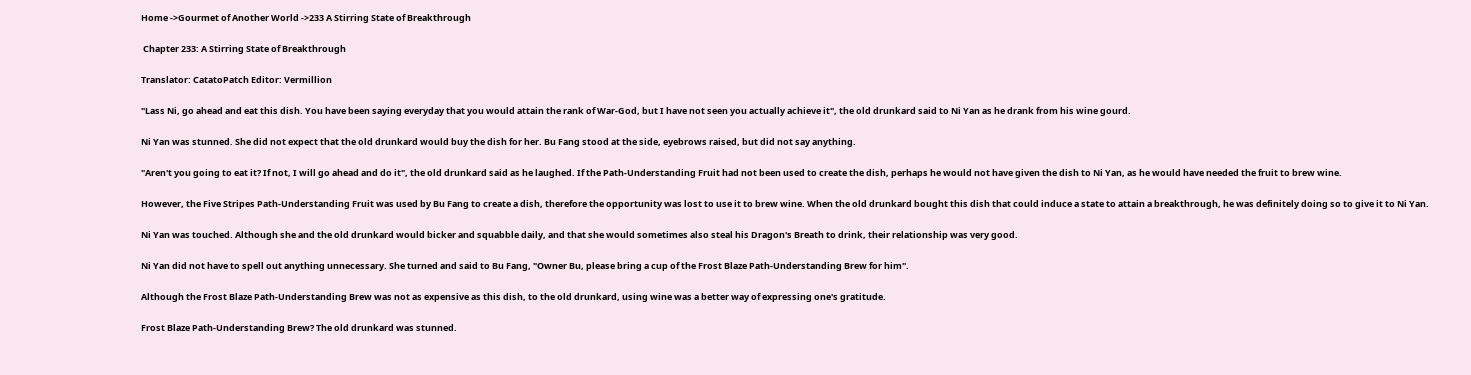Home ->Gourmet of Another World ->233 A Stirring State of Breakthrough

 Chapter 233: A Stirring State of Breakthrough

Translator: CatatoPatch Editor: Vermillion

"Lass Ni, go ahead and eat this dish. You have been saying everyday that you would attain the rank of War-God, but I have not seen you actually achieve it", the old drunkard said to Ni Yan as he drank from his wine gourd.

Ni Yan was stunned. She did not expect that the old drunkard would buy the dish for her. Bu Fang stood at the side, eyebrows raised, but did not say anything.

"Aren't you going to eat it? If not, I will go ahead and do it", the old drunkard said as he laughed. If the Path-Understanding Fruit had not been used to create the dish, perhaps he would not have given the dish to Ni Yan, as he would have needed the fruit to brew wine.

However, the Five Stripes Path-Understanding Fruit was used by Bu Fang to create a dish, therefore the opportunity was lost to use it to brew wine. When the old drunkard bought this dish that could induce a state to attain a breakthrough, he was definitely doing so to give it to Ni Yan.

Ni Yan was touched. Although she and the old drunkard would bicker and squabble daily, and that she would sometimes also steal his Dragon's Breath to drink, their relationship was very good.

Ni Yan did not have to spell out anything unnecessary. She turned and said to Bu Fang, "Owner Bu, please bring a cup of the Frost Blaze Path-Understanding Brew for him".

Although the Frost Blaze Path-Understanding Brew was not as expensive as this dish, to the old drunkard, using wine was a better way of expressing one's gratitude.

Frost Blaze Path-Understanding Brew? The old drunkard was stunned.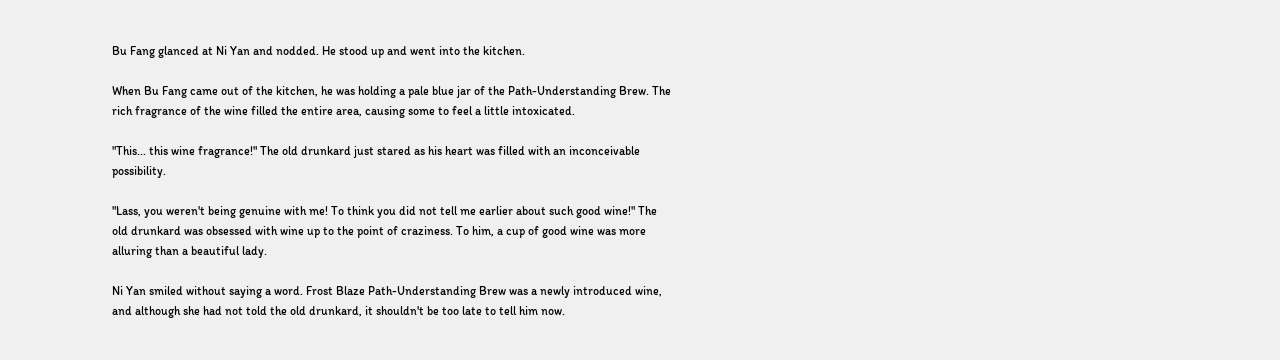Bu Fang glanced at Ni Yan and nodded. He stood up and went into the kitchen.

When Bu Fang came out of the kitchen, he was holding a pale blue jar of the Path-Understanding Brew. The rich fragrance of the wine filled the entire area, causing some to feel a little intoxicated.

"This... this wine fragrance!" The old drunkard just stared as his heart was filled with an inconceivable possibility.

"Lass, you weren't being genuine with me! To think you did not tell me earlier about such good wine!" The old drunkard was obsessed with wine up to the point of craziness. To him, a cup of good wine was more alluring than a beautiful lady.

Ni Yan smiled without saying a word. Frost Blaze Path-Understanding Brew was a newly introduced wine, and although she had not told the old drunkard, it shouldn't be too late to tell him now.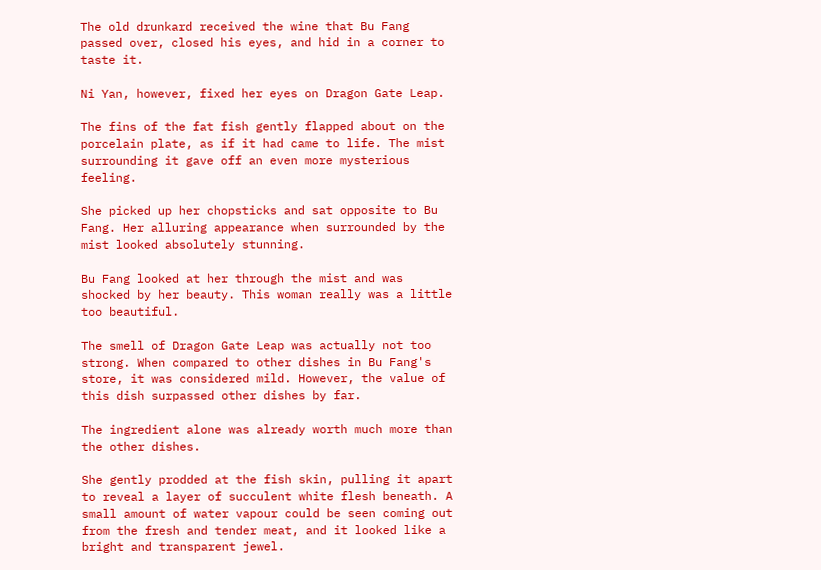The old drunkard received the wine that Bu Fang passed over, closed his eyes, and hid in a corner to taste it.

Ni Yan, however, fixed her eyes on Dragon Gate Leap.

The fins of the fat fish gently flapped about on the porcelain plate, as if it had came to life. The mist surrounding it gave off an even more mysterious feeling.

She picked up her chopsticks and sat opposite to Bu Fang. Her alluring appearance when surrounded by the mist looked absolutely stunning.

Bu Fang looked at her through the mist and was shocked by her beauty. This woman really was a little too beautiful.

The smell of Dragon Gate Leap was actually not too strong. When compared to other dishes in Bu Fang's store, it was considered mild. However, the value of this dish surpassed other dishes by far.

The ingredient alone was already worth much more than the other dishes.

She gently prodded at the fish skin, pulling it apart to reveal a layer of succulent white flesh beneath. A small amount of water vapour could be seen coming out from the fresh and tender meat, and it looked like a bright and transparent jewel.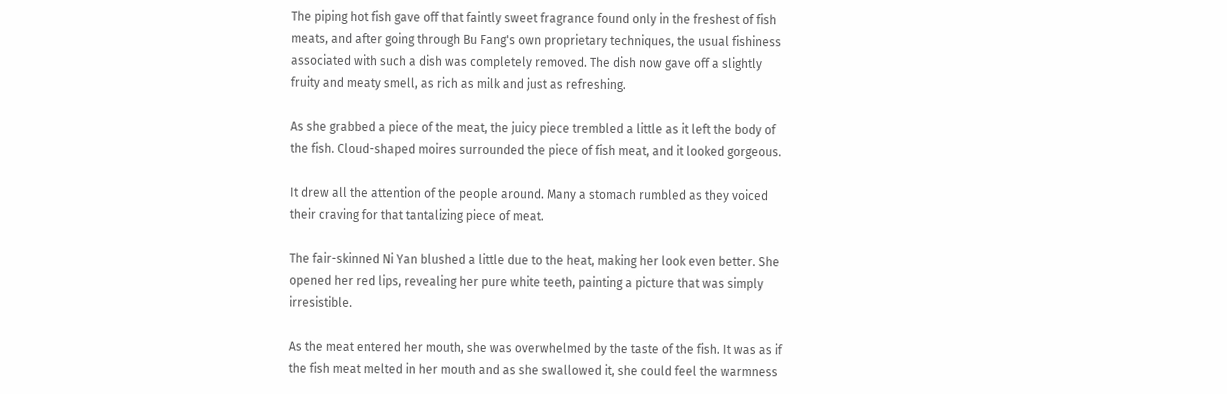The piping hot fish gave off that faintly sweet fragrance found only in the freshest of fish meats, and after going through Bu Fang's own proprietary techniques, the usual fishiness associated with such a dish was completely removed. The dish now gave off a slightly fruity and meaty smell, as rich as milk and just as refreshing.

As she grabbed a piece of the meat, the juicy piece trembled a little as it left the body of the fish. Cloud-shaped moires surrounded the piece of fish meat, and it looked gorgeous.

It drew all the attention of the people around. Many a stomach rumbled as they voiced their craving for that tantalizing piece of meat.

The fair-skinned Ni Yan blushed a little due to the heat, making her look even better. She opened her red lips, revealing her pure white teeth, painting a picture that was simply irresistible.

As the meat entered her mouth, she was overwhelmed by the taste of the fish. It was as if the fish meat melted in her mouth and as she swallowed it, she could feel the warmness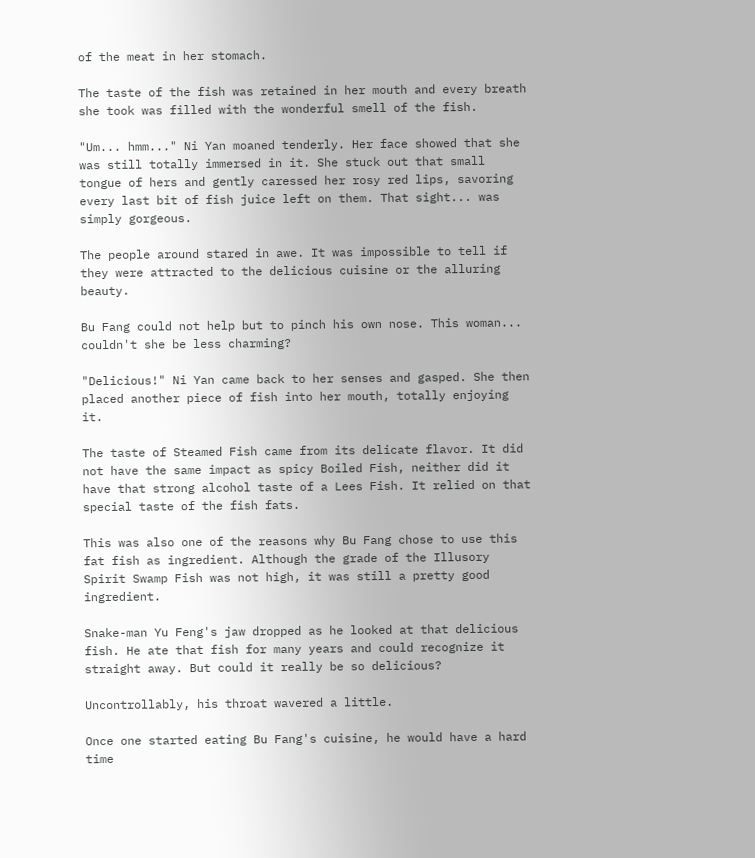of the meat in her stomach.

The taste of the fish was retained in her mouth and every breath she took was filled with the wonderful smell of the fish.

"Um... hmm..." Ni Yan moaned tenderly. Her face showed that she was still totally immersed in it. She stuck out that small tongue of hers and gently caressed her rosy red lips, savoring every last bit of fish juice left on them. That sight... was simply gorgeous.

The people around stared in awe. It was impossible to tell if they were attracted to the delicious cuisine or the alluring beauty.

Bu Fang could not help but to pinch his own nose. This woman... couldn't she be less charming?

"Delicious!" Ni Yan came back to her senses and gasped. She then placed another piece of fish into her mouth, totally enjoying it.

The taste of Steamed Fish came from its delicate flavor. It did not have the same impact as spicy Boiled Fish, neither did it have that strong alcohol taste of a Lees Fish. It relied on that special taste of the fish fats.

This was also one of the reasons why Bu Fang chose to use this fat fish as ingredient. Although the grade of the Illusory Spirit Swamp Fish was not high, it was still a pretty good ingredient.

Snake-man Yu Feng's jaw dropped as he looked at that delicious fish. He ate that fish for many years and could recognize it straight away. But could it really be so delicious?

Uncontrollably, his throat wavered a little.

Once one started eating Bu Fang's cuisine, he would have a hard time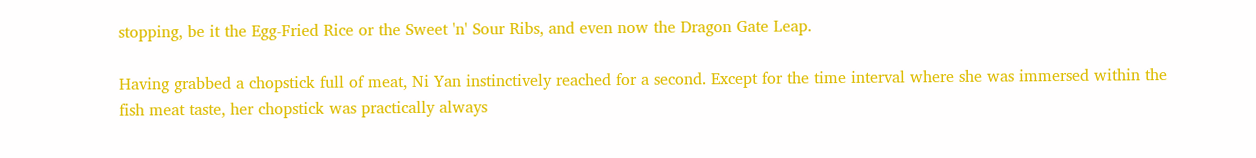stopping, be it the Egg-Fried Rice or the Sweet 'n' Sour Ribs, and even now the Dragon Gate Leap.

Having grabbed a chopstick full of meat, Ni Yan instinctively reached for a second. Except for the time interval where she was immersed within the fish meat taste, her chopstick was practically always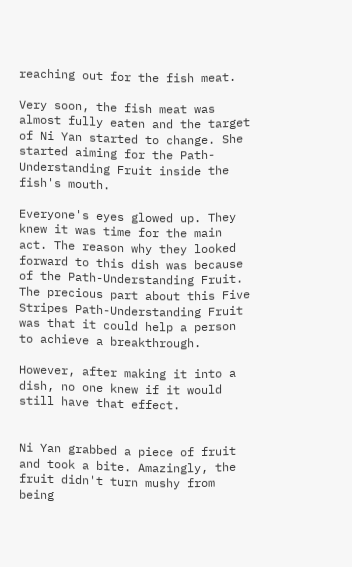reaching out for the fish meat.

Very soon, the fish meat was almost fully eaten and the target of Ni Yan started to change. She started aiming for the Path-Understanding Fruit inside the fish's mouth.

Everyone's eyes glowed up. They knew it was time for the main act. The reason why they looked forward to this dish was because of the Path-Understanding Fruit. The precious part about this Five Stripes Path-Understanding Fruit was that it could help a person to achieve a breakthrough.

However, after making it into a dish, no one knew if it would still have that effect.


Ni Yan grabbed a piece of fruit and took a bite. Amazingly, the fruit didn't turn mushy from being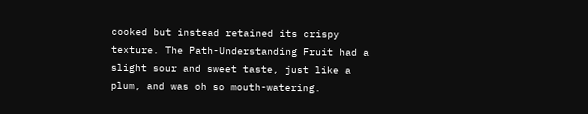cooked but instead retained its crispy texture. The Path-Understanding Fruit had a slight sour and sweet taste, just like a plum, and was oh so mouth-watering.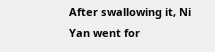After swallowing it, Ni Yan went for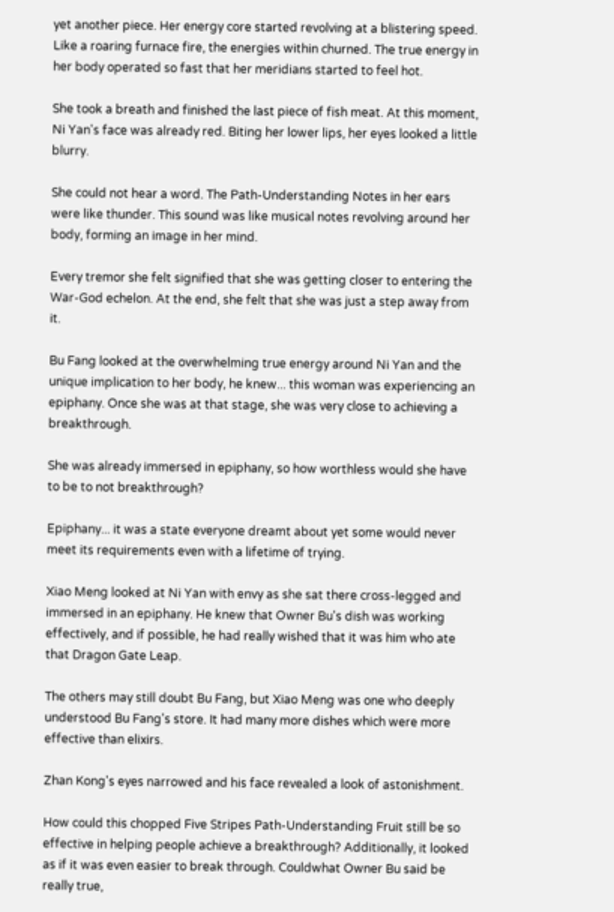yet another piece. Her energy core started revolving at a blistering speed. Like a roaring furnace fire, the energies within churned. The true energy in her body operated so fast that her meridians started to feel hot.

She took a breath and finished the last piece of fish meat. At this moment, Ni Yan's face was already red. Biting her lower lips, her eyes looked a little blurry.

She could not hear a word. The Path-Understanding Notes in her ears were like thunder. This sound was like musical notes revolving around her body, forming an image in her mind.

Every tremor she felt signified that she was getting closer to entering the War-God echelon. At the end, she felt that she was just a step away from it.

Bu Fang looked at the overwhelming true energy around Ni Yan and the unique implication to her body, he knew... this woman was experiencing an epiphany. Once she was at that stage, she was very close to achieving a breakthrough.

She was already immersed in epiphany, so how worthless would she have to be to not breakthrough?

Epiphany... it was a state everyone dreamt about yet some would never meet its requirements even with a lifetime of trying.

Xiao Meng looked at Ni Yan with envy as she sat there cross-legged and immersed in an epiphany. He knew that Owner Bu's dish was working effectively, and if possible, he had really wished that it was him who ate that Dragon Gate Leap.

The others may still doubt Bu Fang, but Xiao Meng was one who deeply understood Bu Fang's store. It had many more dishes which were more effective than elixirs.

Zhan Kong's eyes narrowed and his face revealed a look of astonishment.

How could this chopped Five Stripes Path-Understanding Fruit still be so effective in helping people achieve a breakthrough? Additionally, it looked as if it was even easier to break through. Couldwhat Owner Bu said be really true,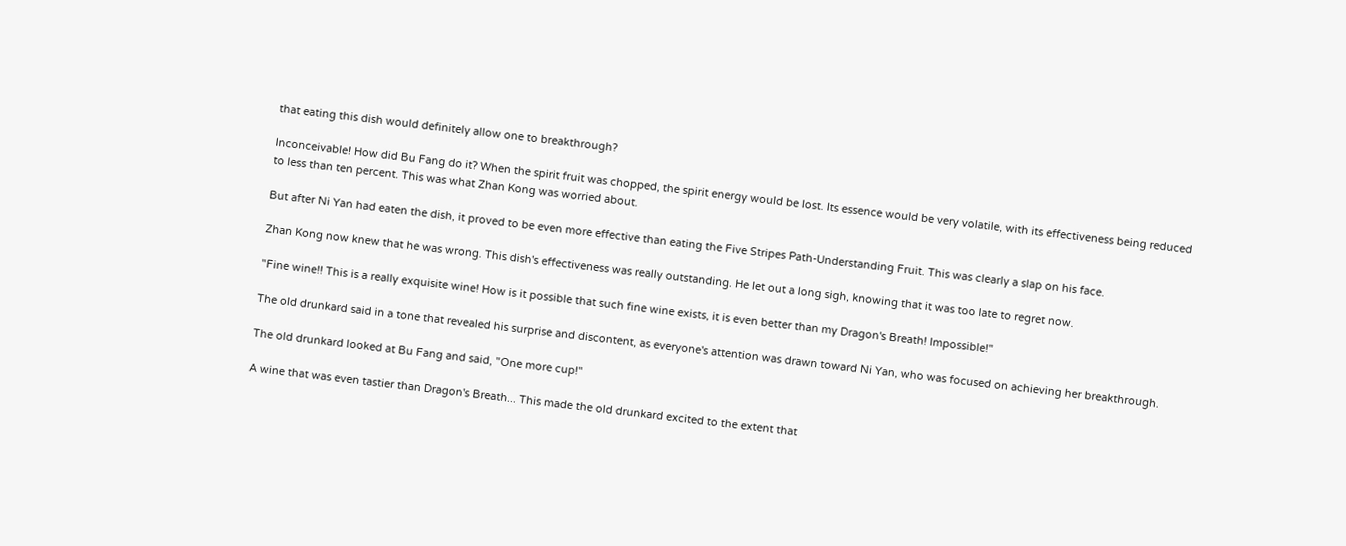that eating this dish would definitely allow one to breakthrough?

Inconceivable! How did Bu Fang do it? When the spirit fruit was chopped, the spirit energy would be lost. Its essence would be very volatile, with its effectiveness being reduced to less than ten percent. This was what Zhan Kong was worried about.

But after Ni Yan had eaten the dish, it proved to be even more effective than eating the Five Stripes Path-Understanding Fruit. This was clearly a slap on his face.

Zhan Kong now knew that he was wrong. This dish's effectiveness was really outstanding. He let out a long sigh, knowing that it was too late to regret now.

"Fine wine!! This is a really exquisite wine! How is it possible that such fine wine exists, it is even better than my Dragon's Breath! Impossible!"

The old drunkard said in a tone that revealed his surprise and discontent, as everyone's attention was drawn toward Ni Yan, who was focused on achieving her breakthrough.

The old drunkard looked at Bu Fang and said, "One more cup!"

A wine that was even tastier than Dragon's Breath... This made the old drunkard excited to the extent that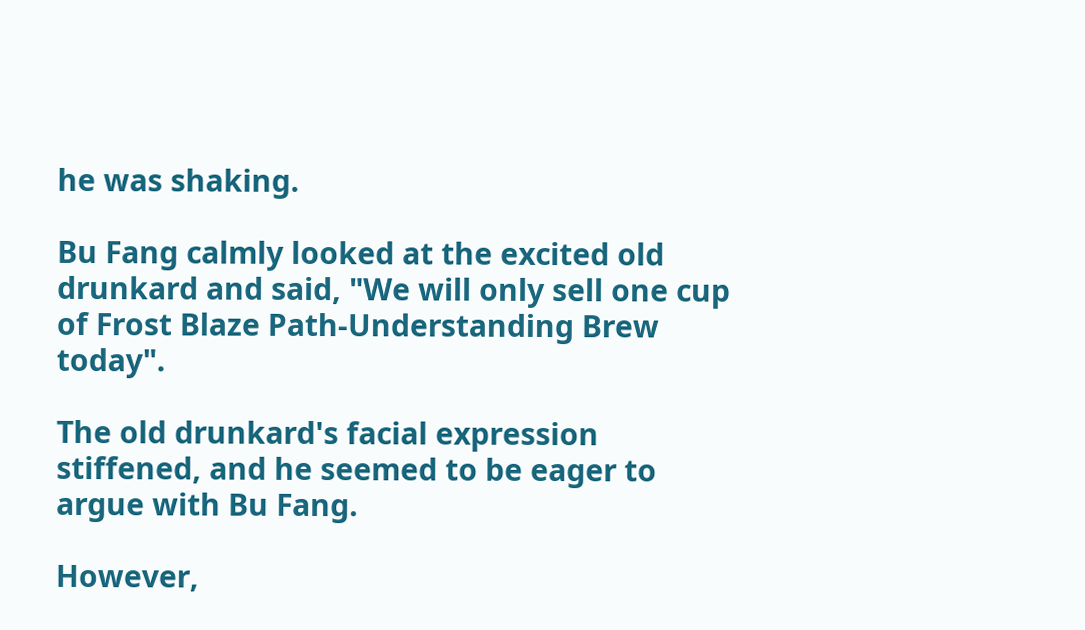he was shaking.

Bu Fang calmly looked at the excited old drunkard and said, "We will only sell one cup of Frost Blaze Path-Understanding Brew today".

The old drunkard's facial expression stiffened, and he seemed to be eager to argue with Bu Fang.

However,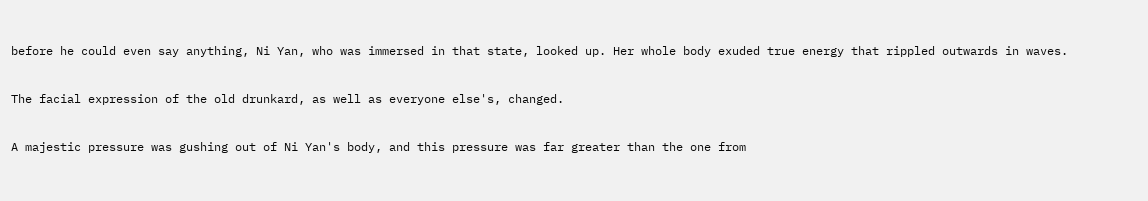before he could even say anything, Ni Yan, who was immersed in that state, looked up. Her whole body exuded true energy that rippled outwards in waves.

The facial expression of the old drunkard, as well as everyone else's, changed.

A majestic pressure was gushing out of Ni Yan's body, and this pressure was far greater than the one from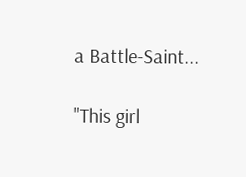a Battle-Saint...

"This girl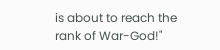is about to reach the rank of War-God!"